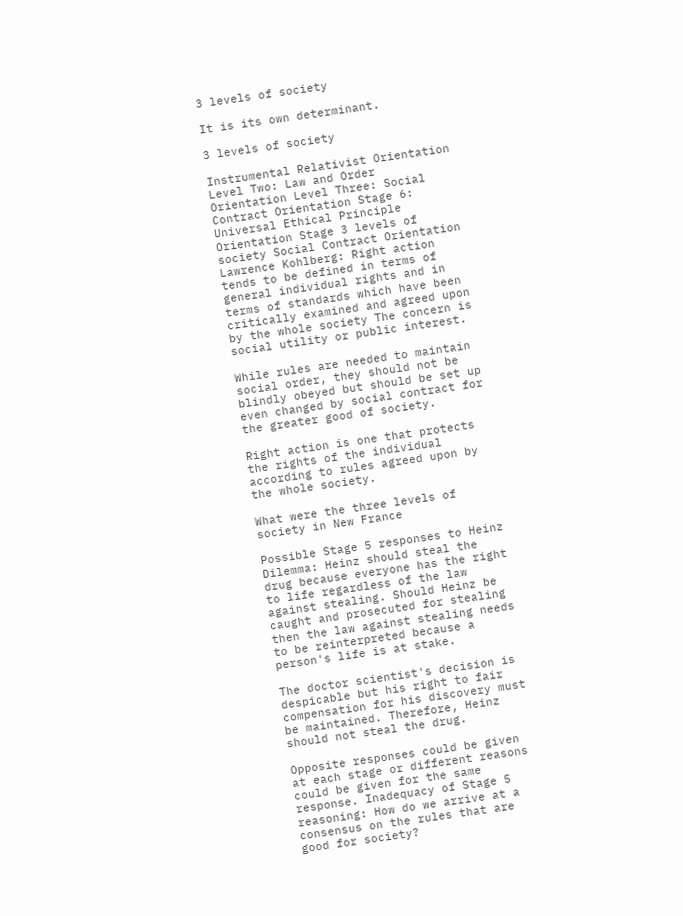3 levels of society

It is its own determinant.

3 levels of society

Instrumental Relativist Orientation Level Two: Law and Order Orientation Level Three: Social Contract Orientation Stage 6: Universal Ethical Principle Orientation Stage 3 levels of society Social Contract Orientation Lawrence Kohlberg: Right action tends to be defined in terms of general individual rights and in terms of standards which have been critically examined and agreed upon by the whole society The concern is social utility or public interest.

While rules are needed to maintain social order, they should not be blindly obeyed but should be set up even changed by social contract for the greater good of society.

Right action is one that protects the rights of the individual according to rules agreed upon by the whole society.

What were the three levels of society in New France

Possible Stage 5 responses to Heinz Dilemma: Heinz should steal the drug because everyone has the right to life regardless of the law against stealing. Should Heinz be caught and prosecuted for stealing then the law against stealing needs to be reinterpreted because a person's life is at stake.

The doctor scientist's decision is despicable but his right to fair compensation for his discovery must be maintained. Therefore, Heinz should not steal the drug.

Opposite responses could be given at each stage or different reasons could be given for the same response. Inadequacy of Stage 5 reasoning: How do we arrive at a consensus on the rules that are good for society?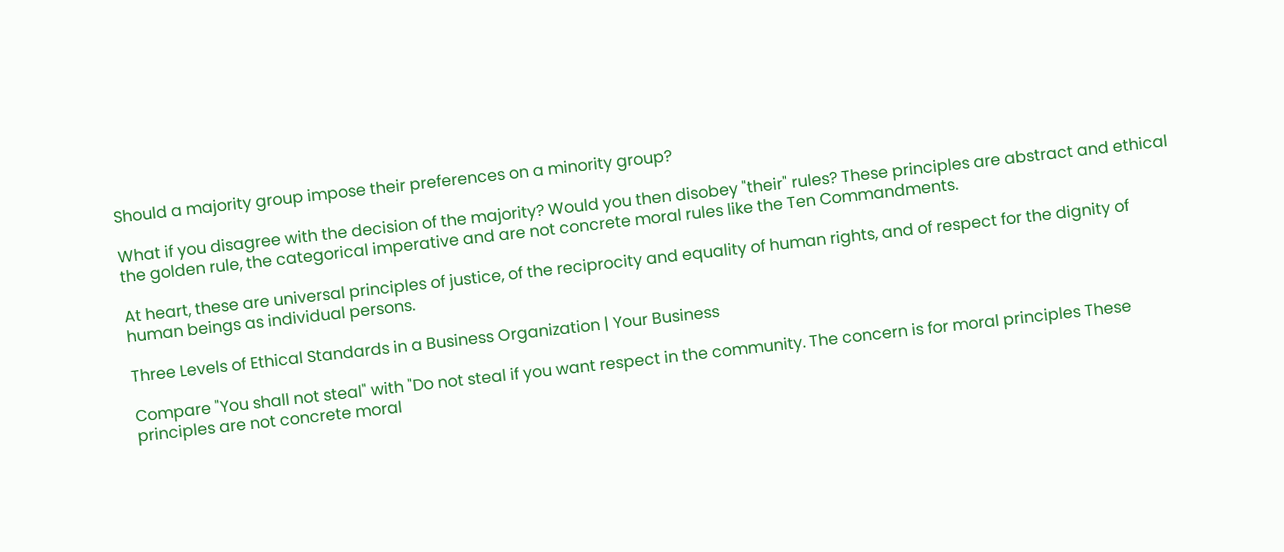Should a majority group impose their preferences on a minority group?

What if you disagree with the decision of the majority? Would you then disobey "their" rules? These principles are abstract and ethical the golden rule, the categorical imperative and are not concrete moral rules like the Ten Commandments.

At heart, these are universal principles of justice, of the reciprocity and equality of human rights, and of respect for the dignity of human beings as individual persons.

Three Levels of Ethical Standards in a Business Organization | Your Business

Compare "You shall not steal" with "Do not steal if you want respect in the community. The concern is for moral principles These principles are not concrete moral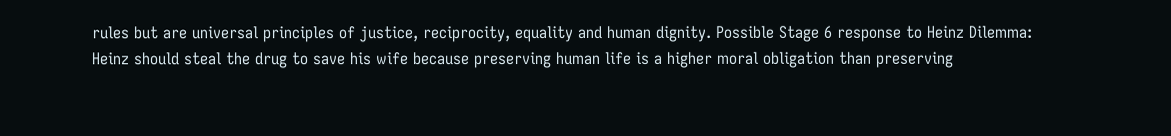rules but are universal principles of justice, reciprocity, equality and human dignity. Possible Stage 6 response to Heinz Dilemma: Heinz should steal the drug to save his wife because preserving human life is a higher moral obligation than preserving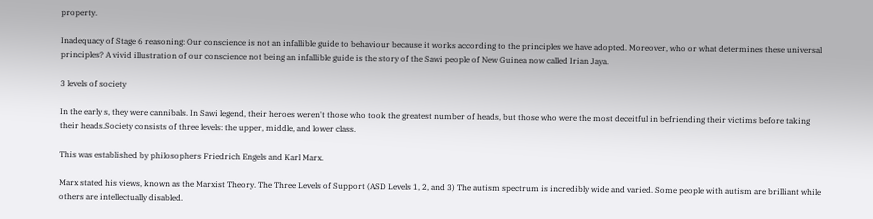property.

Inadequacy of Stage 6 reasoning: Our conscience is not an infallible guide to behaviour because it works according to the principles we have adopted. Moreover, who or what determines these universal principles? A vivid illustration of our conscience not being an infallible guide is the story of the Sawi people of New Guinea now called Irian Jaya.

3 levels of society

In the early s, they were cannibals. In Sawi legend, their heroes weren't those who took the greatest number of heads, but those who were the most deceitful in befriending their victims before taking their heads.Society consists of three levels: the upper, middle, and lower class.

This was established by philosophers Friedrich Engels and Karl Marx.

Marx stated his views, known as the Marxist Theory. The Three Levels of Support (ASD Levels 1, 2, and 3) The autism spectrum is incredibly wide and varied. Some people with autism are brilliant while others are intellectually disabled.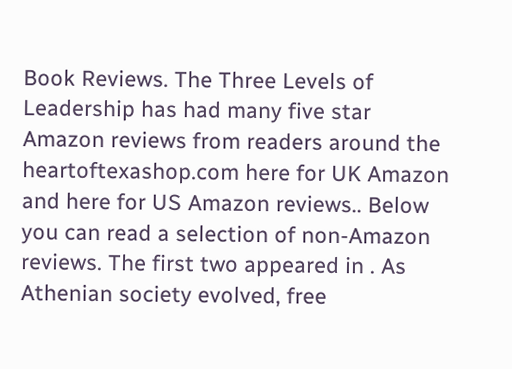Book Reviews. The Three Levels of Leadership has had many five star Amazon reviews from readers around the heartoftexashop.com here for UK Amazon and here for US Amazon reviews.. Below you can read a selection of non-Amazon reviews. The first two appeared in . As Athenian society evolved, free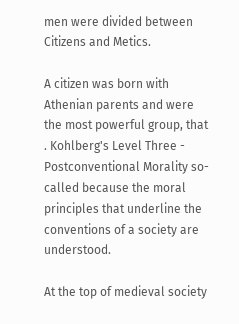men were divided between Citizens and Metics.

A citizen was born with Athenian parents and were the most powerful group, that . Kohlberg's Level Three - Postconventional Morality so-called because the moral principles that underline the conventions of a society are understood.

At the top of medieval society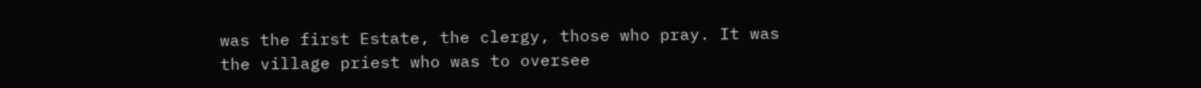was the first Estate, the clergy, those who pray. It was the village priest who was to oversee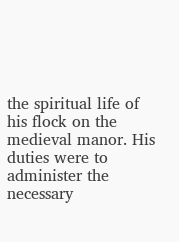the spiritual life of his flock on the medieval manor. His duties were to administer the necessary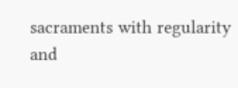sacraments with regularity and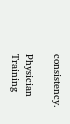consistency.

Physician Training